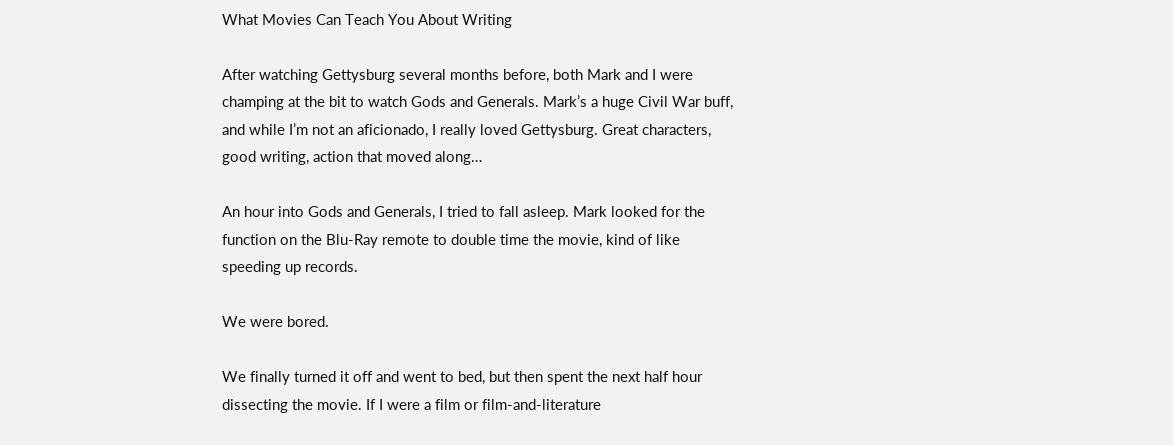What Movies Can Teach You About Writing

After watching Gettysburg several months before, both Mark and I were champing at the bit to watch Gods and Generals. Mark’s a huge Civil War buff, and while I’m not an aficionado, I really loved Gettysburg. Great characters, good writing, action that moved along…

An hour into Gods and Generals, I tried to fall asleep. Mark looked for the function on the Blu-Ray remote to double time the movie, kind of like speeding up records.

We were bored.

We finally turned it off and went to bed, but then spent the next half hour dissecting the movie. If I were a film or film-and-literature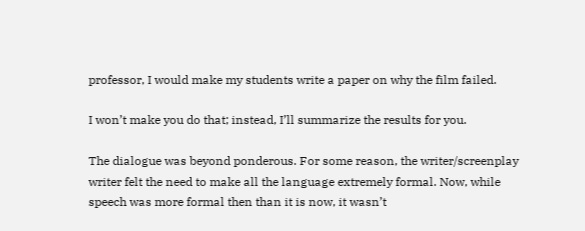professor, I would make my students write a paper on why the film failed.

I won’t make you do that; instead, I’ll summarize the results for you.

The dialogue was beyond ponderous. For some reason, the writer/screenplay writer felt the need to make all the language extremely formal. Now, while speech was more formal then than it is now, it wasn’t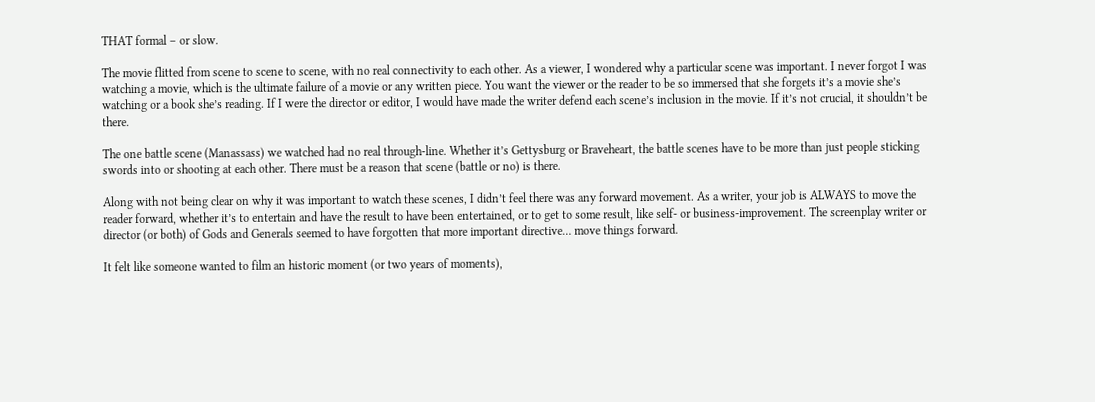THAT formal – or slow.

The movie flitted from scene to scene to scene, with no real connectivity to each other. As a viewer, I wondered why a particular scene was important. I never forgot I was watching a movie, which is the ultimate failure of a movie or any written piece. You want the viewer or the reader to be so immersed that she forgets it’s a movie she’s watching or a book she’s reading. If I were the director or editor, I would have made the writer defend each scene’s inclusion in the movie. If it’s not crucial, it shouldn’t be there.

The one battle scene (Manassass) we watched had no real through-line. Whether it’s Gettysburg or Braveheart, the battle scenes have to be more than just people sticking swords into or shooting at each other. There must be a reason that scene (battle or no) is there.

Along with not being clear on why it was important to watch these scenes, I didn’t feel there was any forward movement. As a writer, your job is ALWAYS to move the reader forward, whether it’s to entertain and have the result to have been entertained, or to get to some result, like self- or business-improvement. The screenplay writer or director (or both) of Gods and Generals seemed to have forgotten that more important directive… move things forward.

It felt like someone wanted to film an historic moment (or two years of moments),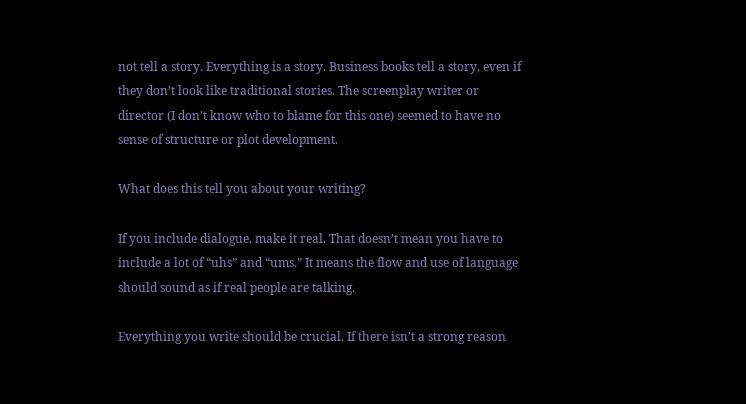not tell a story. Everything is a story. Business books tell a story, even if they don’t look like traditional stories. The screenplay writer or director (I don’t know who to blame for this one) seemed to have no sense of structure or plot development.

What does this tell you about your writing?

If you include dialogue, make it real. That doesn’t mean you have to include a lot of “uhs” and “ums.” It means the flow and use of language should sound as if real people are talking.

Everything you write should be crucial. If there isn’t a strong reason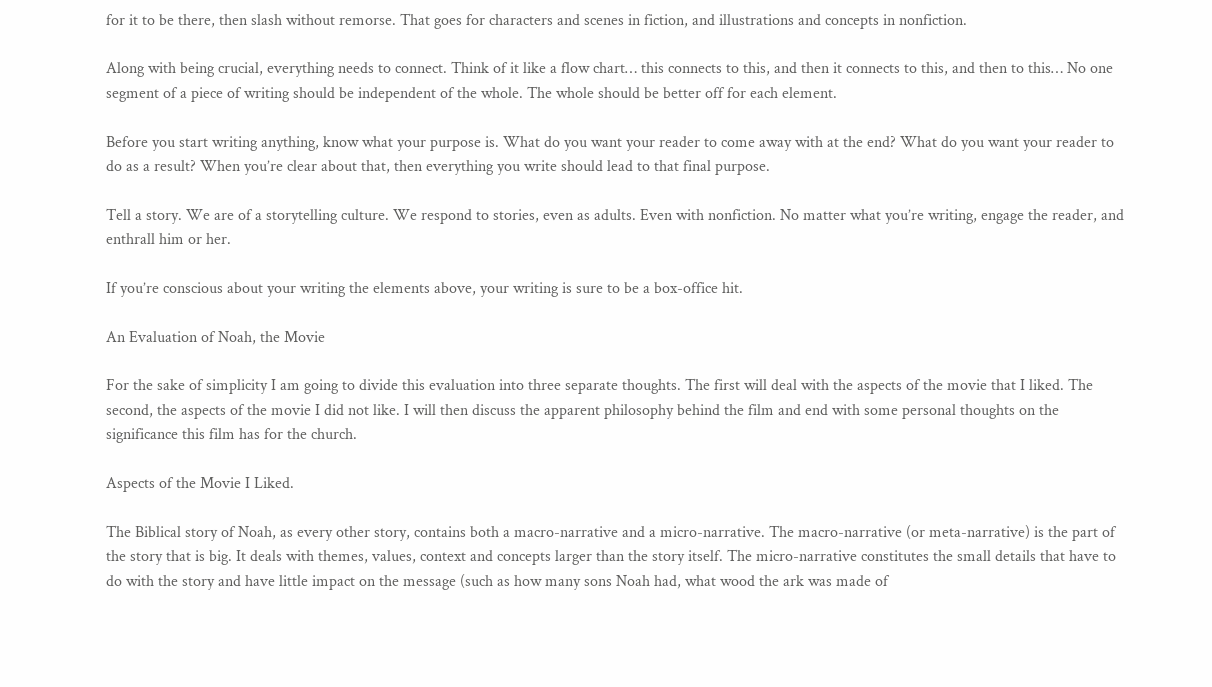for it to be there, then slash without remorse. That goes for characters and scenes in fiction, and illustrations and concepts in nonfiction.

Along with being crucial, everything needs to connect. Think of it like a flow chart… this connects to this, and then it connects to this, and then to this… No one segment of a piece of writing should be independent of the whole. The whole should be better off for each element.

Before you start writing anything, know what your purpose is. What do you want your reader to come away with at the end? What do you want your reader to do as a result? When you’re clear about that, then everything you write should lead to that final purpose.

Tell a story. We are of a storytelling culture. We respond to stories, even as adults. Even with nonfiction. No matter what you’re writing, engage the reader, and enthrall him or her.

If you’re conscious about your writing the elements above, your writing is sure to be a box-office hit.

An Evaluation of Noah, the Movie

For the sake of simplicity I am going to divide this evaluation into three separate thoughts. The first will deal with the aspects of the movie that I liked. The second, the aspects of the movie I did not like. I will then discuss the apparent philosophy behind the film and end with some personal thoughts on the significance this film has for the church.

Aspects of the Movie I Liked.

The Biblical story of Noah, as every other story, contains both a macro-narrative and a micro-narrative. The macro-narrative (or meta-narrative) is the part of the story that is big. It deals with themes, values, context and concepts larger than the story itself. The micro-narrative constitutes the small details that have to do with the story and have little impact on the message (such as how many sons Noah had, what wood the ark was made of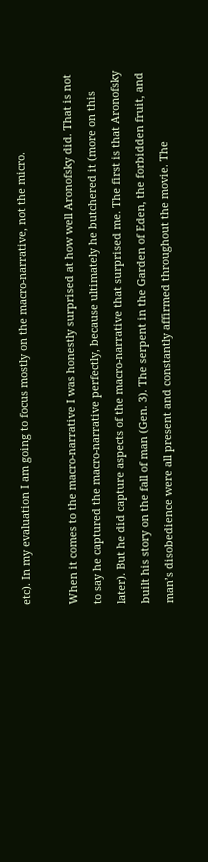etc). In my evaluation I am going to focus mostly on the macro-narrative, not the micro.

When it comes to the macro-narrative I was honestly surprised at how well Aronofsky did. That is not to say he captured the macro-narrative perfectly, because ultimately he butchered it (more on this later). But he did capture aspects of the macro-narrative that surprised me. The first is that Aronofsky built his story on the fall of man (Gen. 3). The serpent in the Garden of Eden, the forbidden fruit, and man’s disobedience were all present and constantly affirmed throughout the movie. The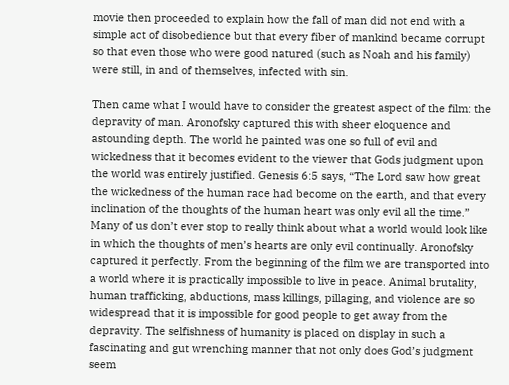movie then proceeded to explain how the fall of man did not end with a simple act of disobedience but that every fiber of mankind became corrupt so that even those who were good natured (such as Noah and his family) were still, in and of themselves, infected with sin.

Then came what I would have to consider the greatest aspect of the film: the depravity of man. Aronofsky captured this with sheer eloquence and astounding depth. The world he painted was one so full of evil and wickedness that it becomes evident to the viewer that Gods judgment upon the world was entirely justified. Genesis 6:5 says, “The Lord saw how great the wickedness of the human race had become on the earth, and that every inclination of the thoughts of the human heart was only evil all the time.” Many of us don’t ever stop to really think about what a world would look like in which the thoughts of men’s hearts are only evil continually. Aronofsky captured it perfectly. From the beginning of the film we are transported into a world where it is practically impossible to live in peace. Animal brutality, human trafficking, abductions, mass killings, pillaging, and violence are so widespread that it is impossible for good people to get away from the depravity. The selfishness of humanity is placed on display in such a fascinating and gut wrenching manner that not only does God’s judgment seem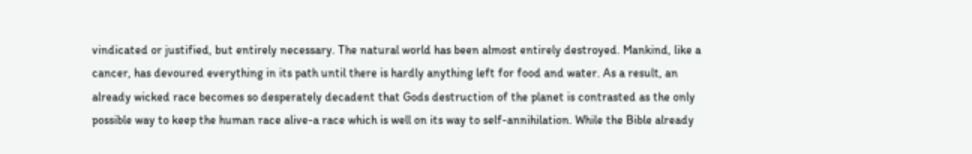vindicated or justified, but entirely necessary. The natural world has been almost entirely destroyed. Mankind, like a cancer, has devoured everything in its path until there is hardly anything left for food and water. As a result, an already wicked race becomes so desperately decadent that Gods destruction of the planet is contrasted as the only possible way to keep the human race alive-a race which is well on its way to self-annihilation. While the Bible already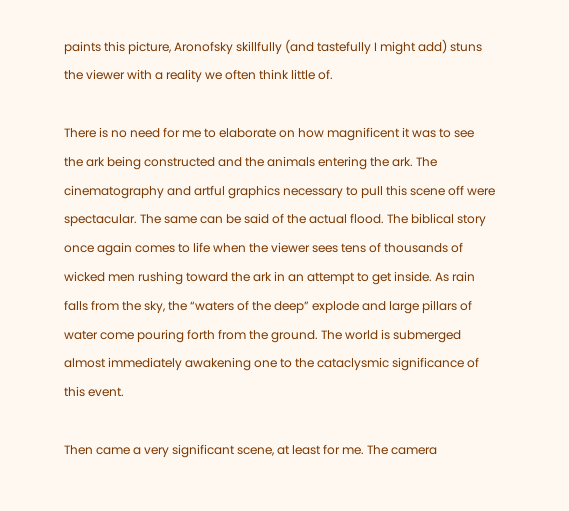paints this picture, Aronofsky skillfully (and tastefully I might add) stuns the viewer with a reality we often think little of.

There is no need for me to elaborate on how magnificent it was to see the ark being constructed and the animals entering the ark. The cinematography and artful graphics necessary to pull this scene off were spectacular. The same can be said of the actual flood. The biblical story once again comes to life when the viewer sees tens of thousands of wicked men rushing toward the ark in an attempt to get inside. As rain falls from the sky, the “waters of the deep” explode and large pillars of water come pouring forth from the ground. The world is submerged almost immediately awakening one to the cataclysmic significance of this event.

Then came a very significant scene, at least for me. The camera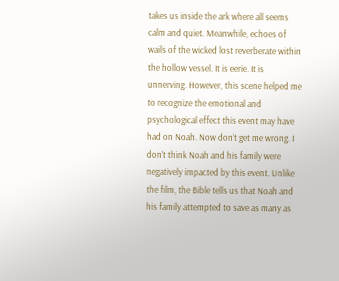takes us inside the ark where all seems calm and quiet. Meanwhile, echoes of wails of the wicked lost reverberate within the hollow vessel. It is eerie. It is unnerving. However, this scene helped me to recognize the emotional and psychological effect this event may have had on Noah. Now don’t get me wrong. I don’t think Noah and his family were negatively impacted by this event. Unlike the film, the Bible tells us that Noah and his family attempted to save as many as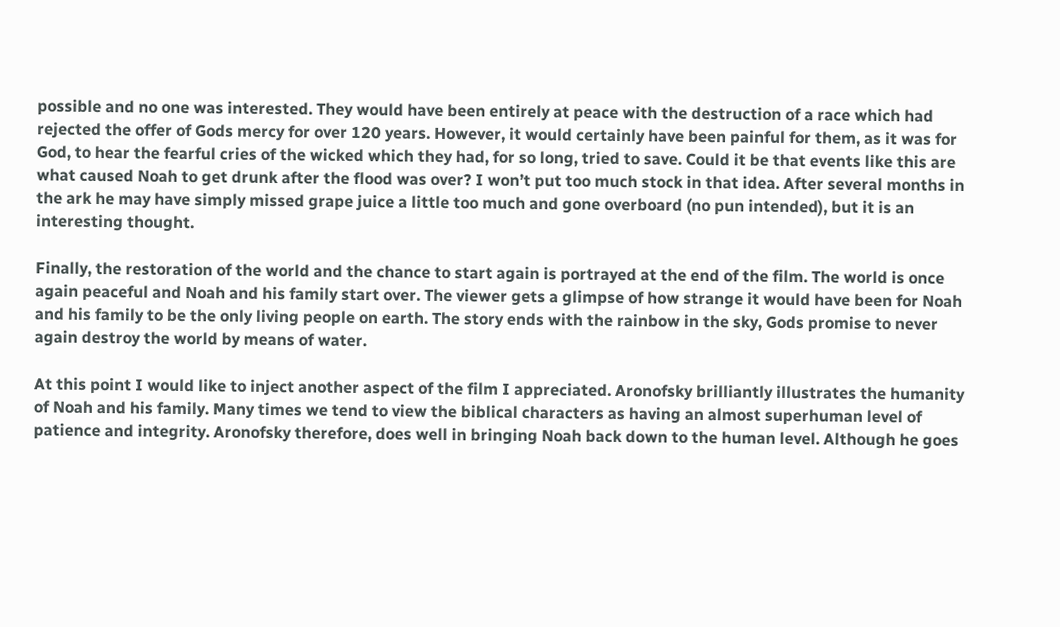possible and no one was interested. They would have been entirely at peace with the destruction of a race which had rejected the offer of Gods mercy for over 120 years. However, it would certainly have been painful for them, as it was for God, to hear the fearful cries of the wicked which they had, for so long, tried to save. Could it be that events like this are what caused Noah to get drunk after the flood was over? I won’t put too much stock in that idea. After several months in the ark he may have simply missed grape juice a little too much and gone overboard (no pun intended), but it is an interesting thought.

Finally, the restoration of the world and the chance to start again is portrayed at the end of the film. The world is once again peaceful and Noah and his family start over. The viewer gets a glimpse of how strange it would have been for Noah and his family to be the only living people on earth. The story ends with the rainbow in the sky, Gods promise to never again destroy the world by means of water.

At this point I would like to inject another aspect of the film I appreciated. Aronofsky brilliantly illustrates the humanity of Noah and his family. Many times we tend to view the biblical characters as having an almost superhuman level of patience and integrity. Aronofsky therefore, does well in bringing Noah back down to the human level. Although he goes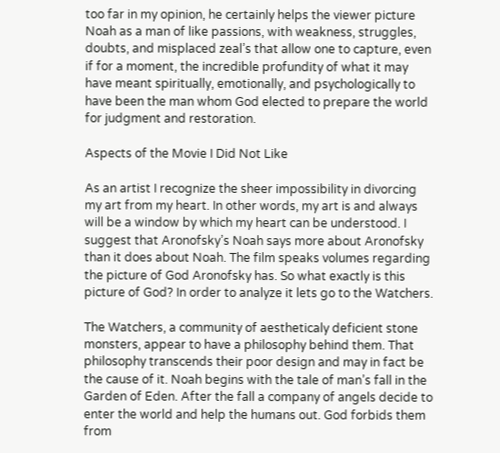too far in my opinion, he certainly helps the viewer picture Noah as a man of like passions, with weakness, struggles, doubts, and misplaced zeal’s that allow one to capture, even if for a moment, the incredible profundity of what it may have meant spiritually, emotionally, and psychologically to have been the man whom God elected to prepare the world for judgment and restoration.

Aspects of the Movie I Did Not Like

As an artist I recognize the sheer impossibility in divorcing my art from my heart. In other words, my art is and always will be a window by which my heart can be understood. I suggest that Aronofsky’s Noah says more about Aronofsky than it does about Noah. The film speaks volumes regarding the picture of God Aronofsky has. So what exactly is this picture of God? In order to analyze it lets go to the Watchers.

The Watchers, a community of aestheticaly deficient stone monsters, appear to have a philosophy behind them. That philosophy transcends their poor design and may in fact be the cause of it. Noah begins with the tale of man’s fall in the Garden of Eden. After the fall a company of angels decide to enter the world and help the humans out. God forbids them from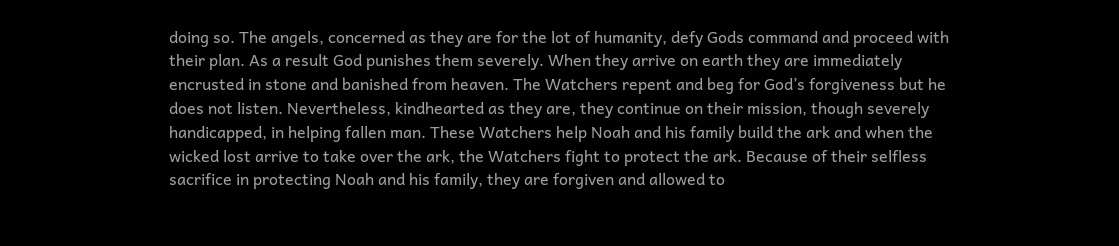doing so. The angels, concerned as they are for the lot of humanity, defy Gods command and proceed with their plan. As a result God punishes them severely. When they arrive on earth they are immediately encrusted in stone and banished from heaven. The Watchers repent and beg for God’s forgiveness but he does not listen. Nevertheless, kindhearted as they are, they continue on their mission, though severely handicapped, in helping fallen man. These Watchers help Noah and his family build the ark and when the wicked lost arrive to take over the ark, the Watchers fight to protect the ark. Because of their selfless sacrifice in protecting Noah and his family, they are forgiven and allowed to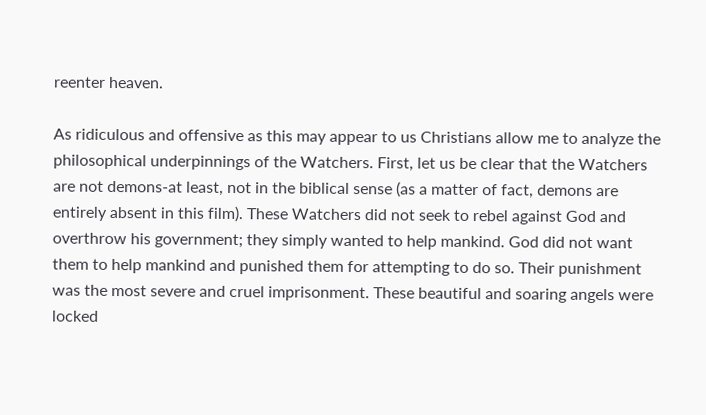reenter heaven.

As ridiculous and offensive as this may appear to us Christians allow me to analyze the philosophical underpinnings of the Watchers. First, let us be clear that the Watchers are not demons-at least, not in the biblical sense (as a matter of fact, demons are entirely absent in this film). These Watchers did not seek to rebel against God and overthrow his government; they simply wanted to help mankind. God did not want them to help mankind and punished them for attempting to do so. Their punishment was the most severe and cruel imprisonment. These beautiful and soaring angels were locked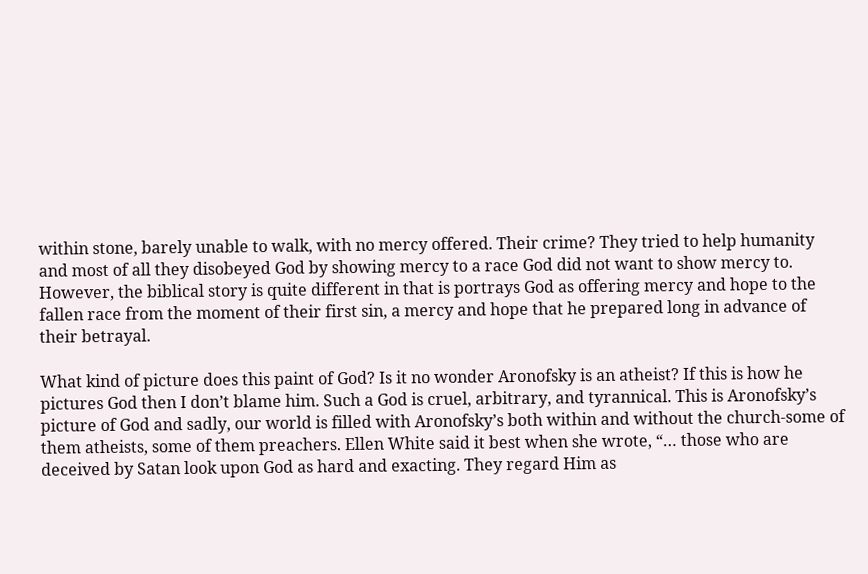within stone, barely unable to walk, with no mercy offered. Their crime? They tried to help humanity and most of all they disobeyed God by showing mercy to a race God did not want to show mercy to. However, the biblical story is quite different in that is portrays God as offering mercy and hope to the fallen race from the moment of their first sin, a mercy and hope that he prepared long in advance of their betrayal.

What kind of picture does this paint of God? Is it no wonder Aronofsky is an atheist? If this is how he pictures God then I don’t blame him. Such a God is cruel, arbitrary, and tyrannical. This is Aronofsky’s picture of God and sadly, our world is filled with Aronofsky’s both within and without the church-some of them atheists, some of them preachers. Ellen White said it best when she wrote, “… those who are deceived by Satan look upon God as hard and exacting. They regard Him as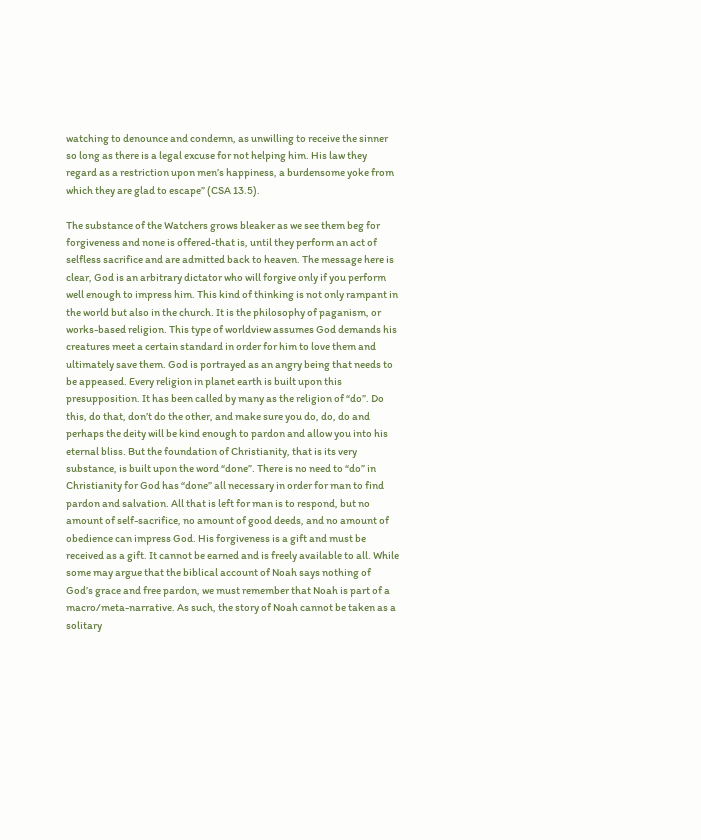watching to denounce and condemn, as unwilling to receive the sinner so long as there is a legal excuse for not helping him. His law they regard as a restriction upon men’s happiness, a burdensome yoke from which they are glad to escape” (CSA 13.5).

The substance of the Watchers grows bleaker as we see them beg for forgiveness and none is offered-that is, until they perform an act of selfless sacrifice and are admitted back to heaven. The message here is clear, God is an arbitrary dictator who will forgive only if you perform well enough to impress him. This kind of thinking is not only rampant in the world but also in the church. It is the philosophy of paganism, or works-based religion. This type of worldview assumes God demands his creatures meet a certain standard in order for him to love them and ultimately save them. God is portrayed as an angry being that needs to be appeased. Every religion in planet earth is built upon this presupposition. It has been called by many as the religion of “do”. Do this, do that, don’t do the other, and make sure you do, do, do and perhaps the deity will be kind enough to pardon and allow you into his eternal bliss. But the foundation of Christianity, that is its very substance, is built upon the word “done”. There is no need to “do” in Christianity for God has “done” all necessary in order for man to find pardon and salvation. All that is left for man is to respond, but no amount of self-sacrifice, no amount of good deeds, and no amount of obedience can impress God. His forgiveness is a gift and must be received as a gift. It cannot be earned and is freely available to all. While some may argue that the biblical account of Noah says nothing of God’s grace and free pardon, we must remember that Noah is part of a macro/meta-narrative. As such, the story of Noah cannot be taken as a solitary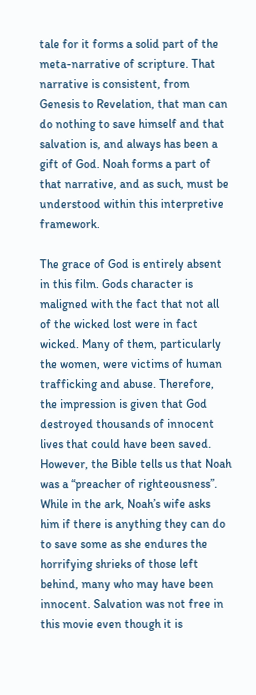tale for it forms a solid part of the meta-narrative of scripture. That narrative is consistent, from Genesis to Revelation, that man can do nothing to save himself and that salvation is, and always has been a gift of God. Noah forms a part of that narrative, and as such, must be understood within this interpretive framework.

The grace of God is entirely absent in this film. Gods character is maligned with the fact that not all of the wicked lost were in fact wicked. Many of them, particularly the women, were victims of human trafficking and abuse. Therefore, the impression is given that God destroyed thousands of innocent lives that could have been saved. However, the Bible tells us that Noah was a “preacher of righteousness”. While in the ark, Noah’s wife asks him if there is anything they can do to save some as she endures the horrifying shrieks of those left behind, many who may have been innocent. Salvation was not free in this movie even though it is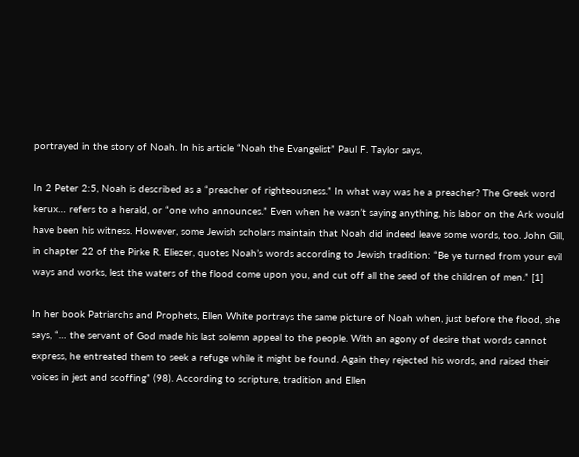portrayed in the story of Noah. In his article “Noah the Evangelist” Paul F. Taylor says,

In 2 Peter 2:5, Noah is described as a “preacher of righteousness.” In what way was he a preacher? The Greek word kerux… refers to a herald, or “one who announces.” Even when he wasn’t saying anything, his labor on the Ark would have been his witness. However, some Jewish scholars maintain that Noah did indeed leave some words, too. John Gill, in chapter 22 of the Pirke R. Eliezer, quotes Noah’s words according to Jewish tradition: “Be ye turned from your evil ways and works, lest the waters of the flood come upon you, and cut off all the seed of the children of men.” [1]

In her book Patriarchs and Prophets, Ellen White portrays the same picture of Noah when, just before the flood, she says, “… the servant of God made his last solemn appeal to the people. With an agony of desire that words cannot express, he entreated them to seek a refuge while it might be found. Again they rejected his words, and raised their voices in jest and scoffing” (98). According to scripture, tradition and Ellen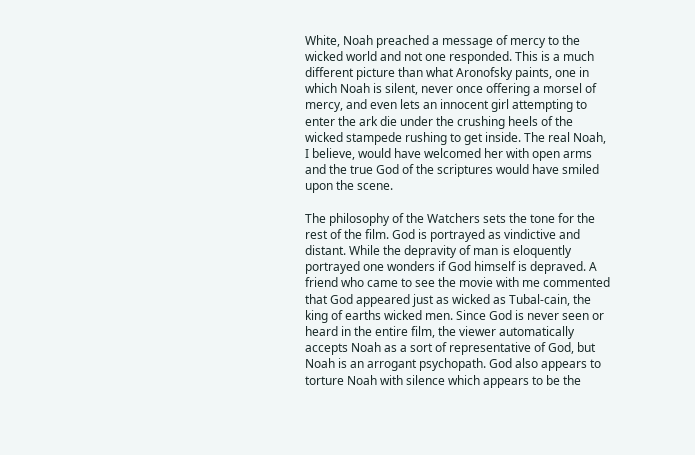White, Noah preached a message of mercy to the wicked world and not one responded. This is a much different picture than what Aronofsky paints, one in which Noah is silent, never once offering a morsel of mercy, and even lets an innocent girl attempting to enter the ark die under the crushing heels of the wicked stampede rushing to get inside. The real Noah, I believe, would have welcomed her with open arms and the true God of the scriptures would have smiled upon the scene.

The philosophy of the Watchers sets the tone for the rest of the film. God is portrayed as vindictive and distant. While the depravity of man is eloquently portrayed one wonders if God himself is depraved. A friend who came to see the movie with me commented that God appeared just as wicked as Tubal-cain, the king of earths wicked men. Since God is never seen or heard in the entire film, the viewer automatically accepts Noah as a sort of representative of God, but Noah is an arrogant psychopath. God also appears to torture Noah with silence which appears to be the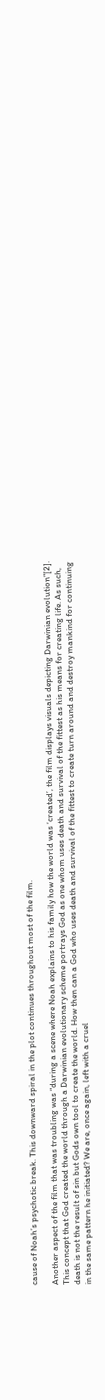cause of Noah’s psychotic break. This downward spiral in the plot continues throughout most of the film.

Another aspect of the film that was troubling was “during a scene where Noah explains to his family how the world was ‘created’, the film displays visuals depicting Darwinian evolution”[2]. This concept that God created the world through a Darwinian evolutionary scheme portrays God as one whom uses death and survival of the fittest as his means for creating life. As such, death is not the result of sin but Gods own tool to create the world. How then can a God who uses death and survival of the fittest to create turn around and destroy mankind for continuing in the same pattern he initiated? We are, once again, left with a cruel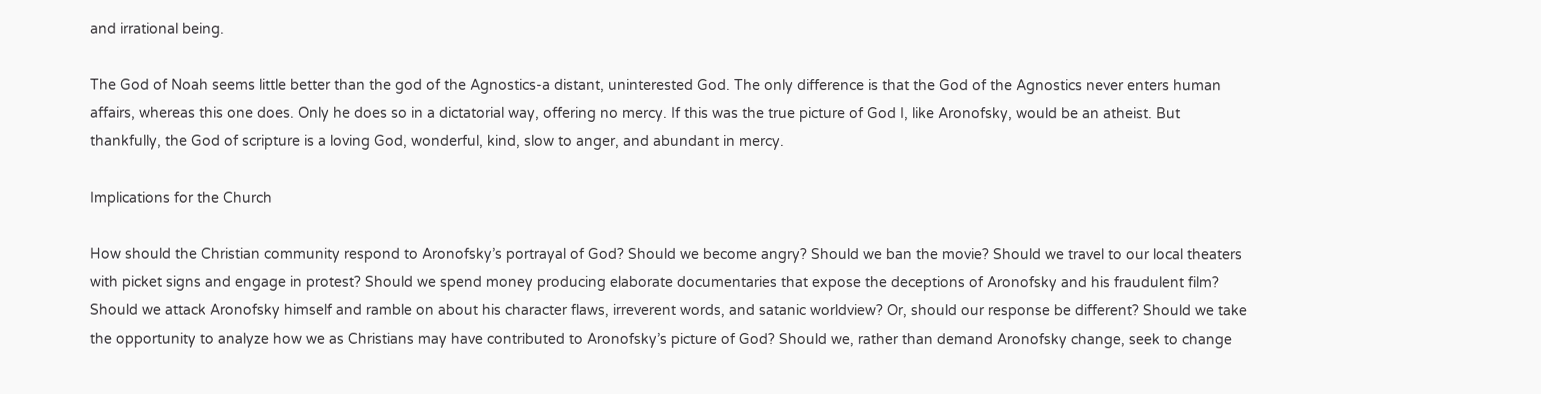and irrational being.

The God of Noah seems little better than the god of the Agnostics-a distant, uninterested God. The only difference is that the God of the Agnostics never enters human affairs, whereas this one does. Only he does so in a dictatorial way, offering no mercy. If this was the true picture of God I, like Aronofsky, would be an atheist. But thankfully, the God of scripture is a loving God, wonderful, kind, slow to anger, and abundant in mercy.

Implications for the Church

How should the Christian community respond to Aronofsky’s portrayal of God? Should we become angry? Should we ban the movie? Should we travel to our local theaters with picket signs and engage in protest? Should we spend money producing elaborate documentaries that expose the deceptions of Aronofsky and his fraudulent film? Should we attack Aronofsky himself and ramble on about his character flaws, irreverent words, and satanic worldview? Or, should our response be different? Should we take the opportunity to analyze how we as Christians may have contributed to Aronofsky’s picture of God? Should we, rather than demand Aronofsky change, seek to change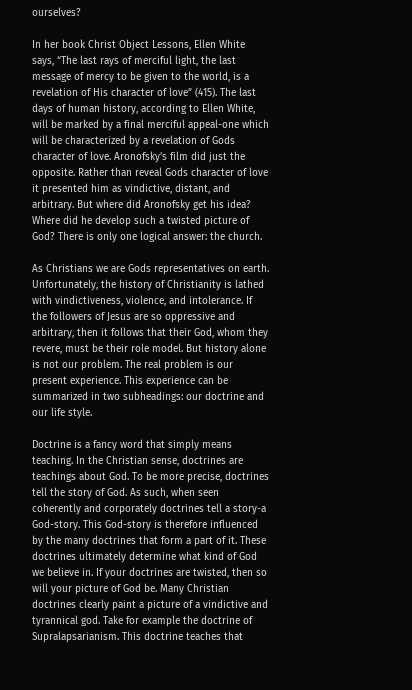ourselves?

In her book Christ Object Lessons, Ellen White says, “The last rays of merciful light, the last message of mercy to be given to the world, is a revelation of His character of love” (415). The last days of human history, according to Ellen White, will be marked by a final merciful appeal-one which will be characterized by a revelation of Gods character of love. Aronofsky’s film did just the opposite. Rather than reveal Gods character of love it presented him as vindictive, distant, and arbitrary. But where did Aronofsky get his idea? Where did he develop such a twisted picture of God? There is only one logical answer: the church.

As Christians we are Gods representatives on earth. Unfortunately, the history of Christianity is lathed with vindictiveness, violence, and intolerance. If the followers of Jesus are so oppressive and arbitrary, then it follows that their God, whom they revere, must be their role model. But history alone is not our problem. The real problem is our present experience. This experience can be summarized in two subheadings: our doctrine and our life style.

Doctrine is a fancy word that simply means teaching. In the Christian sense, doctrines are teachings about God. To be more precise, doctrines tell the story of God. As such, when seen coherently and corporately doctrines tell a story-a God-story. This God-story is therefore influenced by the many doctrines that form a part of it. These doctrines ultimately determine what kind of God we believe in. If your doctrines are twisted, then so will your picture of God be. Many Christian doctrines clearly paint a picture of a vindictive and tyrannical god. Take for example the doctrine of Supralapsarianism. This doctrine teaches that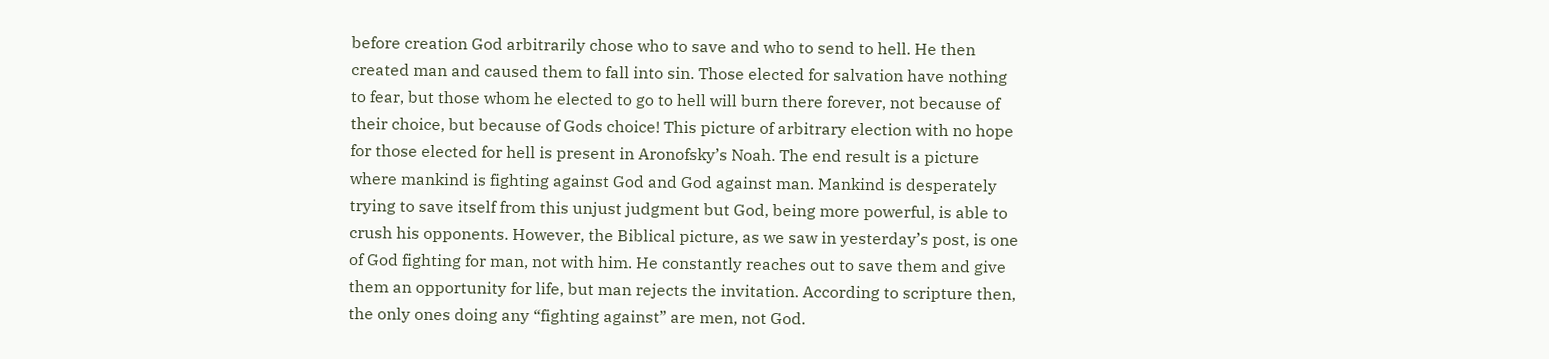before creation God arbitrarily chose who to save and who to send to hell. He then created man and caused them to fall into sin. Those elected for salvation have nothing to fear, but those whom he elected to go to hell will burn there forever, not because of their choice, but because of Gods choice! This picture of arbitrary election with no hope for those elected for hell is present in Aronofsky’s Noah. The end result is a picture where mankind is fighting against God and God against man. Mankind is desperately trying to save itself from this unjust judgment but God, being more powerful, is able to crush his opponents. However, the Biblical picture, as we saw in yesterday’s post, is one of God fighting for man, not with him. He constantly reaches out to save them and give them an opportunity for life, but man rejects the invitation. According to scripture then, the only ones doing any “fighting against” are men, not God.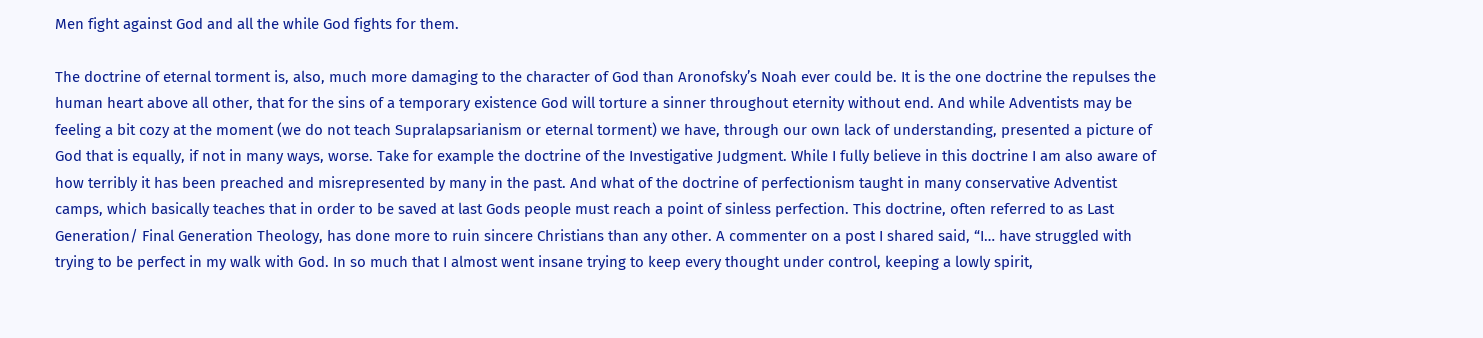Men fight against God and all the while God fights for them.

The doctrine of eternal torment is, also, much more damaging to the character of God than Aronofsky’s Noah ever could be. It is the one doctrine the repulses the human heart above all other, that for the sins of a temporary existence God will torture a sinner throughout eternity without end. And while Adventists may be feeling a bit cozy at the moment (we do not teach Supralapsarianism or eternal torment) we have, through our own lack of understanding, presented a picture of God that is equally, if not in many ways, worse. Take for example the doctrine of the Investigative Judgment. While I fully believe in this doctrine I am also aware of how terribly it has been preached and misrepresented by many in the past. And what of the doctrine of perfectionism taught in many conservative Adventist camps, which basically teaches that in order to be saved at last Gods people must reach a point of sinless perfection. This doctrine, often referred to as Last Generation/ Final Generation Theology, has done more to ruin sincere Christians than any other. A commenter on a post I shared said, “I… have struggled with trying to be perfect in my walk with God. In so much that I almost went insane trying to keep every thought under control, keeping a lowly spirit,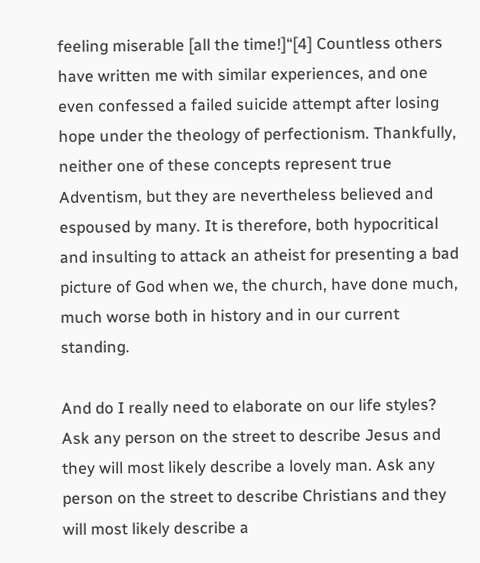feeling miserable [all the time!]“[4] Countless others have written me with similar experiences, and one even confessed a failed suicide attempt after losing hope under the theology of perfectionism. Thankfully, neither one of these concepts represent true Adventism, but they are nevertheless believed and espoused by many. It is therefore, both hypocritical and insulting to attack an atheist for presenting a bad picture of God when we, the church, have done much, much worse both in history and in our current standing.

And do I really need to elaborate on our life styles? Ask any person on the street to describe Jesus and they will most likely describe a lovely man. Ask any person on the street to describe Christians and they will most likely describe a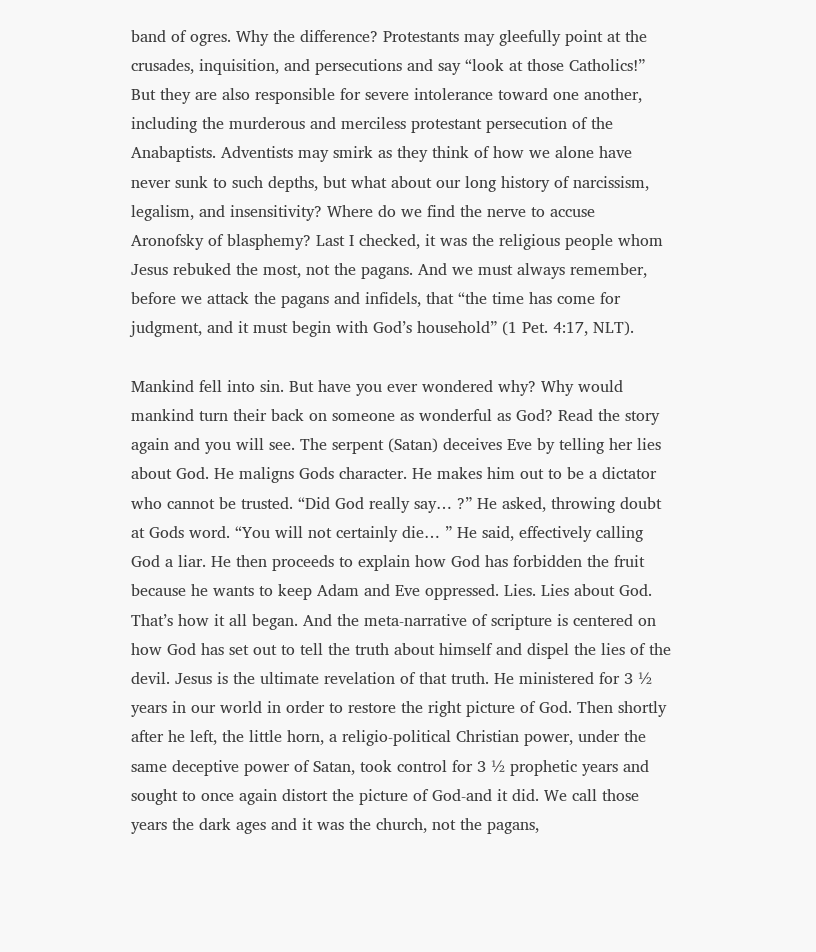band of ogres. Why the difference? Protestants may gleefully point at the crusades, inquisition, and persecutions and say “look at those Catholics!” But they are also responsible for severe intolerance toward one another, including the murderous and merciless protestant persecution of the Anabaptists. Adventists may smirk as they think of how we alone have never sunk to such depths, but what about our long history of narcissism, legalism, and insensitivity? Where do we find the nerve to accuse Aronofsky of blasphemy? Last I checked, it was the religious people whom Jesus rebuked the most, not the pagans. And we must always remember, before we attack the pagans and infidels, that “the time has come for judgment, and it must begin with God’s household” (1 Pet. 4:17, NLT).

Mankind fell into sin. But have you ever wondered why? Why would mankind turn their back on someone as wonderful as God? Read the story again and you will see. The serpent (Satan) deceives Eve by telling her lies about God. He maligns Gods character. He makes him out to be a dictator who cannot be trusted. “Did God really say… ?” He asked, throwing doubt at Gods word. “You will not certainly die… ” He said, effectively calling God a liar. He then proceeds to explain how God has forbidden the fruit because he wants to keep Adam and Eve oppressed. Lies. Lies about God. That’s how it all began. And the meta-narrative of scripture is centered on how God has set out to tell the truth about himself and dispel the lies of the devil. Jesus is the ultimate revelation of that truth. He ministered for 3 ½ years in our world in order to restore the right picture of God. Then shortly after he left, the little horn, a religio-political Christian power, under the same deceptive power of Satan, took control for 3 ½ prophetic years and sought to once again distort the picture of God-and it did. We call those years the dark ages and it was the church, not the pagans,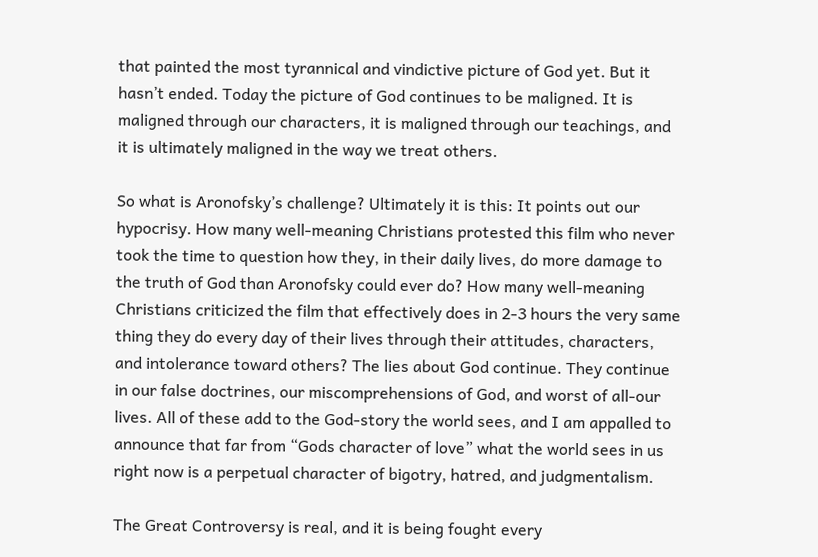that painted the most tyrannical and vindictive picture of God yet. But it hasn’t ended. Today the picture of God continues to be maligned. It is maligned through our characters, it is maligned through our teachings, and it is ultimately maligned in the way we treat others.

So what is Aronofsky’s challenge? Ultimately it is this: It points out our hypocrisy. How many well-meaning Christians protested this film who never took the time to question how they, in their daily lives, do more damage to the truth of God than Aronofsky could ever do? How many well-meaning Christians criticized the film that effectively does in 2-3 hours the very same thing they do every day of their lives through their attitudes, characters, and intolerance toward others? The lies about God continue. They continue in our false doctrines, our miscomprehensions of God, and worst of all-our lives. All of these add to the God-story the world sees, and I am appalled to announce that far from “Gods character of love” what the world sees in us right now is a perpetual character of bigotry, hatred, and judgmentalism.

The Great Controversy is real, and it is being fought every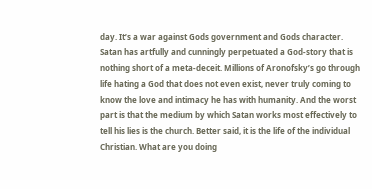day. It’s a war against Gods government and Gods character. Satan has artfully and cunningly perpetuated a God-story that is nothing short of a meta-deceit. Millions of Aronofsky’s go through life hating a God that does not even exist, never truly coming to know the love and intimacy he has with humanity. And the worst part is that the medium by which Satan works most effectively to tell his lies is the church. Better said, it is the life of the individual Christian. What are you doing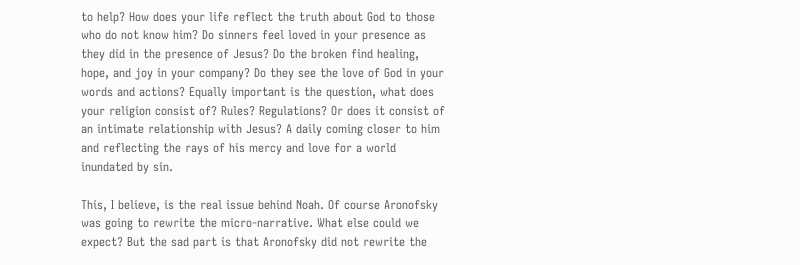to help? How does your life reflect the truth about God to those who do not know him? Do sinners feel loved in your presence as they did in the presence of Jesus? Do the broken find healing, hope, and joy in your company? Do they see the love of God in your words and actions? Equally important is the question, what does your religion consist of? Rules? Regulations? Or does it consist of an intimate relationship with Jesus? A daily coming closer to him and reflecting the rays of his mercy and love for a world inundated by sin.

This, I believe, is the real issue behind Noah. Of course Aronofsky was going to rewrite the micro-narrative. What else could we expect? But the sad part is that Aronofsky did not rewrite the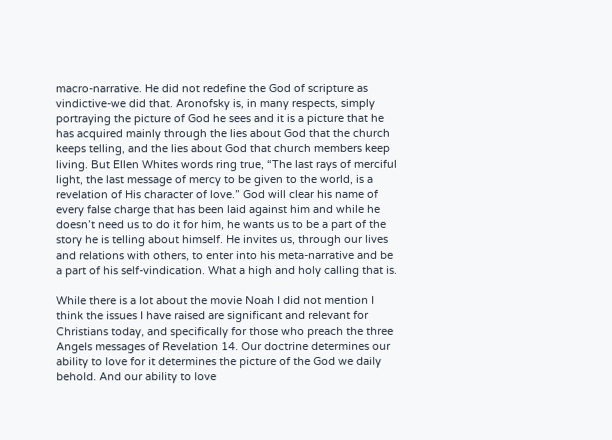macro-narrative. He did not redefine the God of scripture as vindictive-we did that. Aronofsky is, in many respects, simply portraying the picture of God he sees and it is a picture that he has acquired mainly through the lies about God that the church keeps telling, and the lies about God that church members keep living. But Ellen Whites words ring true, “The last rays of merciful light, the last message of mercy to be given to the world, is a revelation of His character of love.” God will clear his name of every false charge that has been laid against him and while he doesn’t need us to do it for him, he wants us to be a part of the story he is telling about himself. He invites us, through our lives and relations with others, to enter into his meta-narrative and be a part of his self-vindication. What a high and holy calling that is.

While there is a lot about the movie Noah I did not mention I think the issues I have raised are significant and relevant for Christians today, and specifically for those who preach the three Angels messages of Revelation 14. Our doctrine determines our ability to love for it determines the picture of the God we daily behold. And our ability to love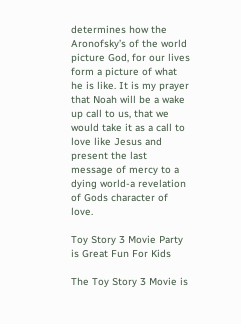determines how the Aronofsky’s of the world picture God, for our lives form a picture of what he is like. It is my prayer that Noah will be a wake up call to us, that we would take it as a call to love like Jesus and present the last message of mercy to a dying world-a revelation of Gods character of love.

Toy Story 3 Movie Party is Great Fun For Kids

The Toy Story 3 Movie is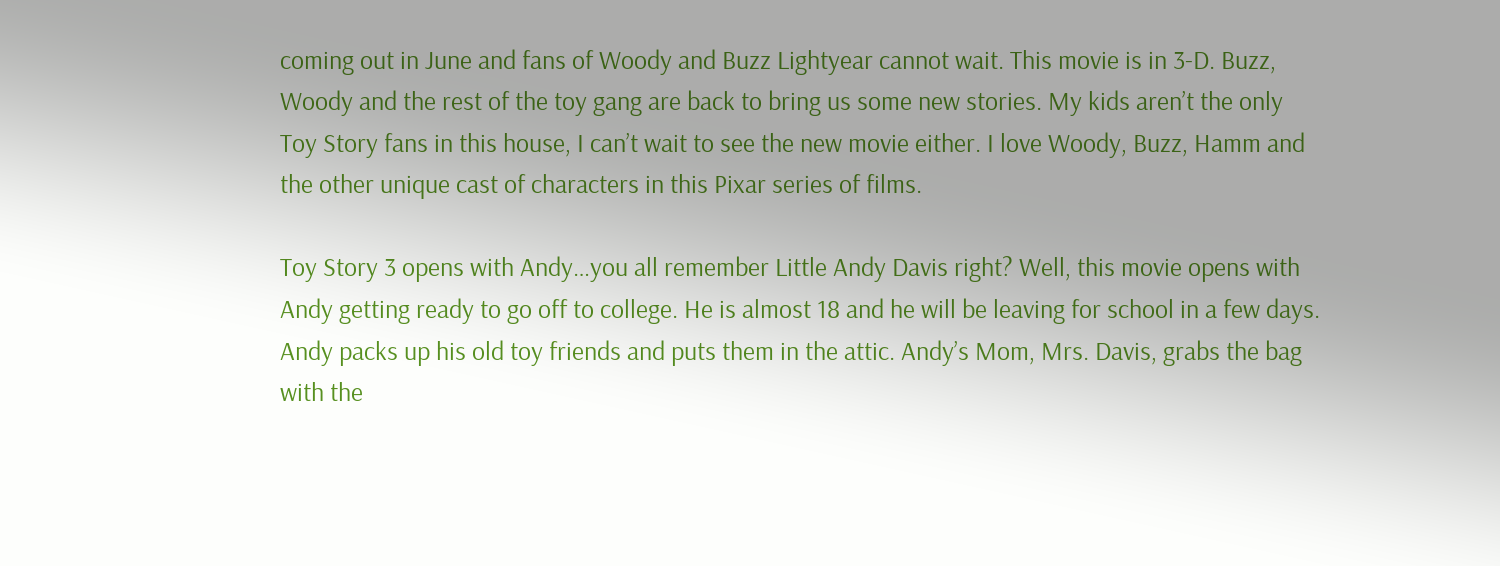coming out in June and fans of Woody and Buzz Lightyear cannot wait. This movie is in 3-D. Buzz, Woody and the rest of the toy gang are back to bring us some new stories. My kids aren’t the only Toy Story fans in this house, I can’t wait to see the new movie either. I love Woody, Buzz, Hamm and the other unique cast of characters in this Pixar series of films.

Toy Story 3 opens with Andy…you all remember Little Andy Davis right? Well, this movie opens with Andy getting ready to go off to college. He is almost 18 and he will be leaving for school in a few days. Andy packs up his old toy friends and puts them in the attic. Andy’s Mom, Mrs. Davis, grabs the bag with the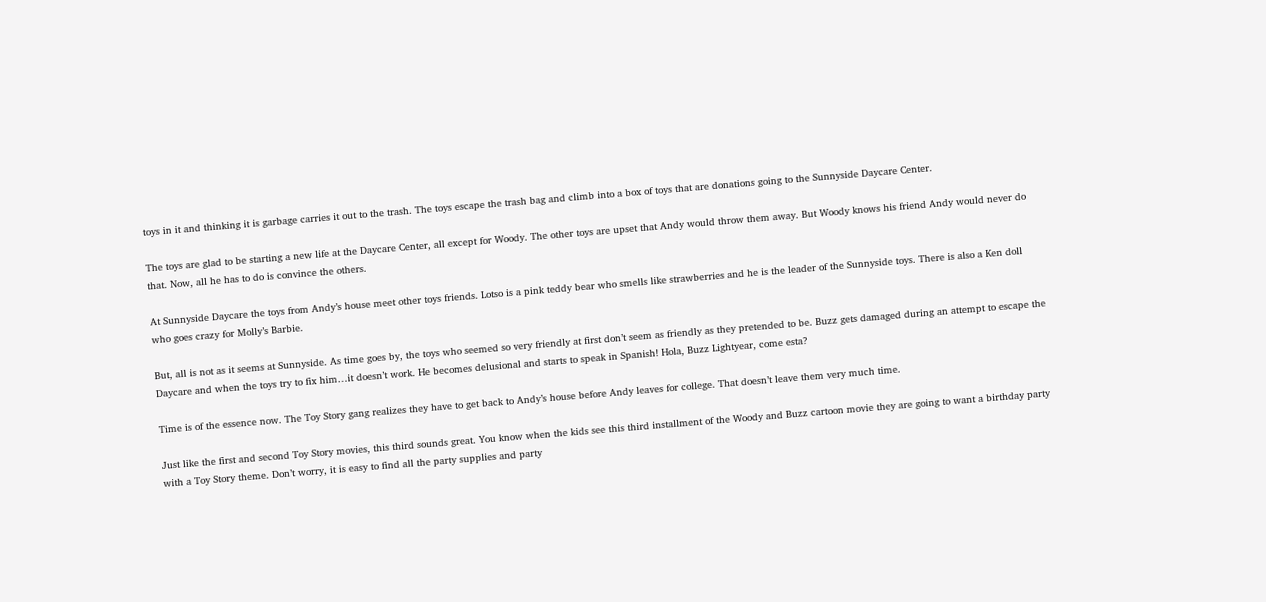toys in it and thinking it is garbage carries it out to the trash. The toys escape the trash bag and climb into a box of toys that are donations going to the Sunnyside Daycare Center.

The toys are glad to be starting a new life at the Daycare Center, all except for Woody. The other toys are upset that Andy would throw them away. But Woody knows his friend Andy would never do that. Now, all he has to do is convince the others.

At Sunnyside Daycare the toys from Andy’s house meet other toys friends. Lotso is a pink teddy bear who smells like strawberries and he is the leader of the Sunnyside toys. There is also a Ken doll who goes crazy for Molly’s Barbie.

But, all is not as it seems at Sunnyside. As time goes by, the toys who seemed so very friendly at first don’t seem as friendly as they pretended to be. Buzz gets damaged during an attempt to escape the Daycare and when the toys try to fix him…it doesn’t work. He becomes delusional and starts to speak in Spanish! Hola, Buzz Lightyear, come esta?

Time is of the essence now. The Toy Story gang realizes they have to get back to Andy’s house before Andy leaves for college. That doesn’t leave them very much time.

Just like the first and second Toy Story movies, this third sounds great. You know when the kids see this third installment of the Woody and Buzz cartoon movie they are going to want a birthday party with a Toy Story theme. Don’t worry, it is easy to find all the party supplies and party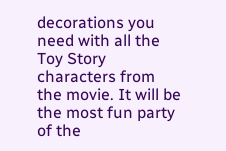decorations you need with all the Toy Story characters from the movie. It will be the most fun party of the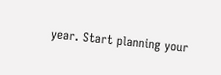year. Start planning your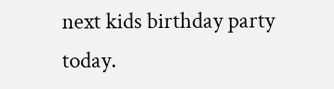next kids birthday party today.